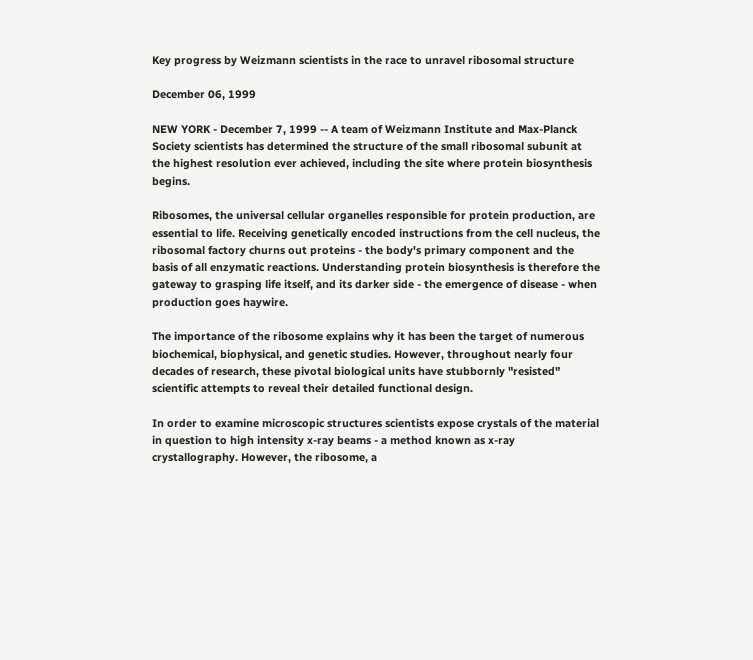Key progress by Weizmann scientists in the race to unravel ribosomal structure

December 06, 1999

NEW YORK - December 7, 1999 -- A team of Weizmann Institute and Max-Planck Society scientists has determined the structure of the small ribosomal subunit at the highest resolution ever achieved, including the site where protein biosynthesis begins.

Ribosomes, the universal cellular organelles responsible for protein production, are essential to life. Receiving genetically encoded instructions from the cell nucleus, the ribosomal factory churns out proteins - the body's primary component and the basis of all enzymatic reactions. Understanding protein biosynthesis is therefore the gateway to grasping life itself, and its darker side - the emergence of disease - when production goes haywire.

The importance of the ribosome explains why it has been the target of numerous biochemical, biophysical, and genetic studies. However, throughout nearly four decades of research, these pivotal biological units have stubbornly "resisted" scientific attempts to reveal their detailed functional design.

In order to examine microscopic structures scientists expose crystals of the material in question to high intensity x-ray beams - a method known as x-ray crystallography. However, the ribosome, a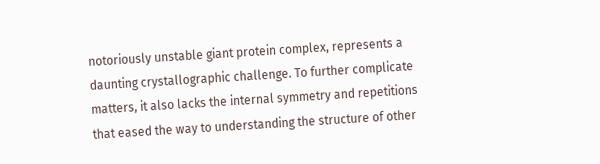notoriously unstable giant protein complex, represents a daunting crystallographic challenge. To further complicate matters, it also lacks the internal symmetry and repetitions that eased the way to understanding the structure of other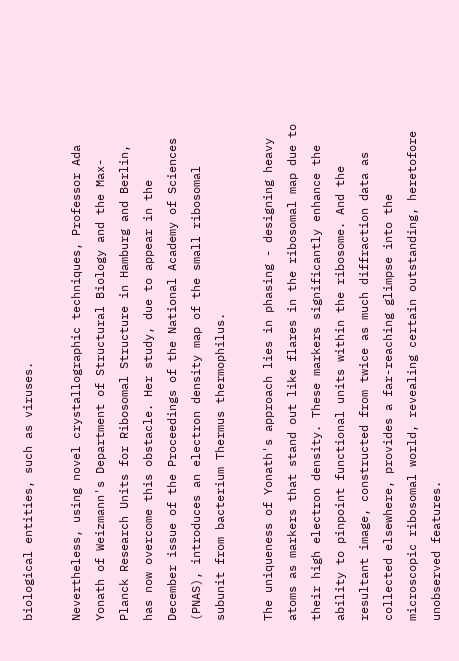biological entities, such as viruses.

Nevertheless, using novel crystallographic techniques, Professor Ada Yonath of Weizmann's Department of Structural Biology and the Max-Planck Research Units for Ribosomal Structure in Hamburg and Berlin, has now overcome this obstacle. Her study, due to appear in the December issue of the Proceedings of the National Academy of Sciences (PNAS), introduces an electron density map of the small ribosomal subunit from bacterium Thermus thermophilus.

The uniqueness of Yonath's approach lies in phasing - designing heavy atoms as markers that stand out like flares in the ribosomal map due to their high electron density. These markers significantly enhance the ability to pinpoint functional units within the ribosome. And the resultant image, constructed from twice as much diffraction data as collected elsewhere, provides a far-reaching glimpse into the microscopic ribosomal world, revealing certain outstanding, heretofore unobserved features.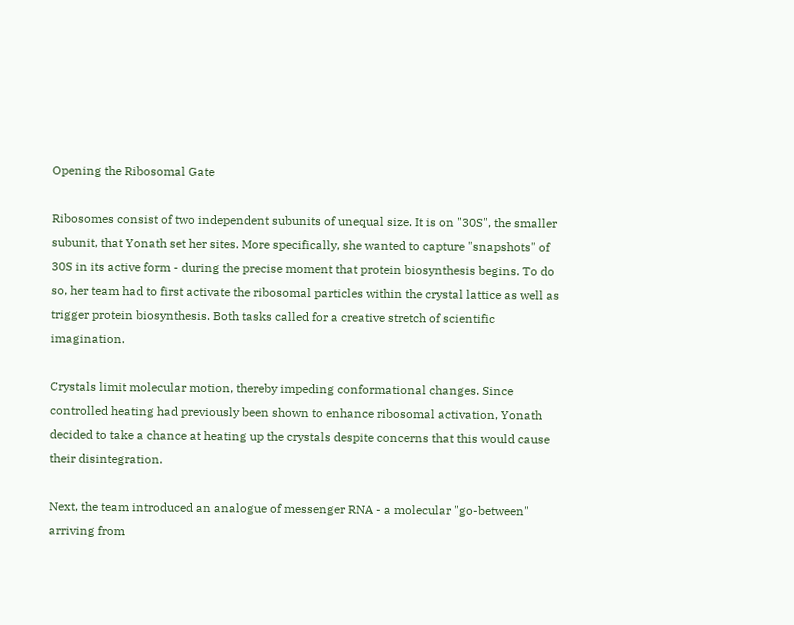Opening the Ribosomal Gate

Ribosomes consist of two independent subunits of unequal size. It is on "30S", the smaller subunit, that Yonath set her sites. More specifically, she wanted to capture "snapshots" of 30S in its active form - during the precise moment that protein biosynthesis begins. To do so, her team had to first activate the ribosomal particles within the crystal lattice as well as trigger protein biosynthesis. Both tasks called for a creative stretch of scientific imagination.

Crystals limit molecular motion, thereby impeding conformational changes. Since controlled heating had previously been shown to enhance ribosomal activation, Yonath decided to take a chance at heating up the crystals despite concerns that this would cause their disintegration.

Next, the team introduced an analogue of messenger RNA - a molecular "go-between" arriving from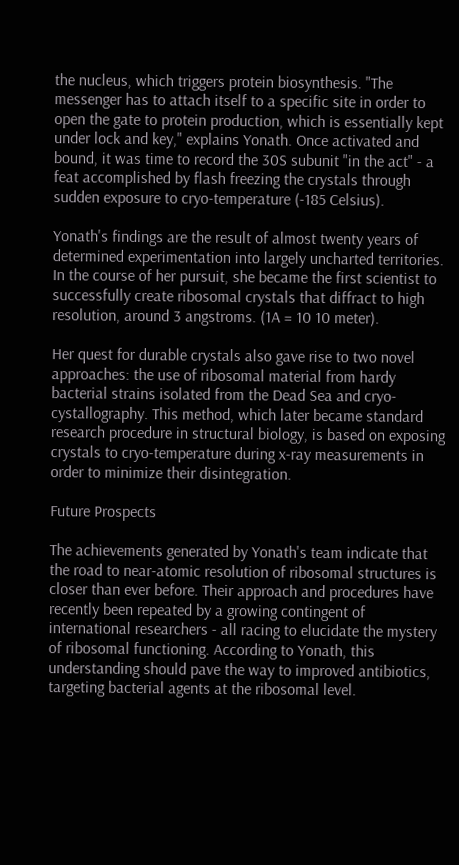the nucleus, which triggers protein biosynthesis. "The messenger has to attach itself to a specific site in order to open the gate to protein production, which is essentially kept under lock and key," explains Yonath. Once activated and bound, it was time to record the 30S subunit "in the act" - a feat accomplished by flash freezing the crystals through sudden exposure to cryo-temperature (-185 Celsius).

Yonath's findings are the result of almost twenty years of determined experimentation into largely uncharted territories. In the course of her pursuit, she became the first scientist to successfully create ribosomal crystals that diffract to high resolution, around 3 angstroms. (1A = 10 10 meter).

Her quest for durable crystals also gave rise to two novel approaches: the use of ribosomal material from hardy bacterial strains isolated from the Dead Sea and cryo-cystallography. This method, which later became standard research procedure in structural biology, is based on exposing crystals to cryo-temperature during x-ray measurements in order to minimize their disintegration.

Future Prospects

The achievements generated by Yonath's team indicate that the road to near-atomic resolution of ribosomal structures is closer than ever before. Their approach and procedures have recently been repeated by a growing contingent of international researchers - all racing to elucidate the mystery of ribosomal functioning. According to Yonath, this understanding should pave the way to improved antibiotics, targeting bacterial agents at the ribosomal level.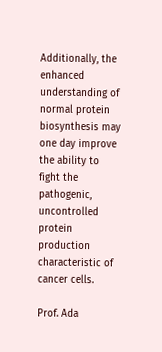Additionally, the enhanced understanding of normal protein biosynthesis may one day improve the ability to fight the pathogenic, uncontrolled protein production characteristic of cancer cells.

Prof. Ada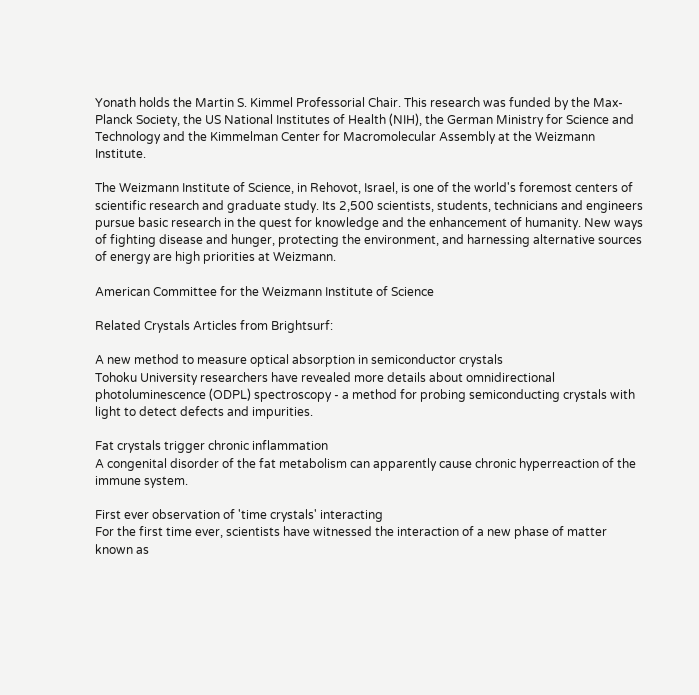Yonath holds the Martin S. Kimmel Professorial Chair. This research was funded by the Max-Planck Society, the US National Institutes of Health (NIH), the German Ministry for Science and Technology and the Kimmelman Center for Macromolecular Assembly at the Weizmann Institute.

The Weizmann Institute of Science, in Rehovot, Israel, is one of the world's foremost centers of scientific research and graduate study. Its 2,500 scientists, students, technicians and engineers pursue basic research in the quest for knowledge and the enhancement of humanity. New ways of fighting disease and hunger, protecting the environment, and harnessing alternative sources of energy are high priorities at Weizmann.

American Committee for the Weizmann Institute of Science

Related Crystals Articles from Brightsurf:

A new method to measure optical absorption in semiconductor crystals
Tohoku University researchers have revealed more details about omnidirectional photoluminescence (ODPL) spectroscopy - a method for probing semiconducting crystals with light to detect defects and impurities.

Fat crystals trigger chronic inflammation
A congenital disorder of the fat metabolism can apparently cause chronic hyperreaction of the immune system.

First ever observation of 'time crystals' interacting
For the first time ever, scientists have witnessed the interaction of a new phase of matter known as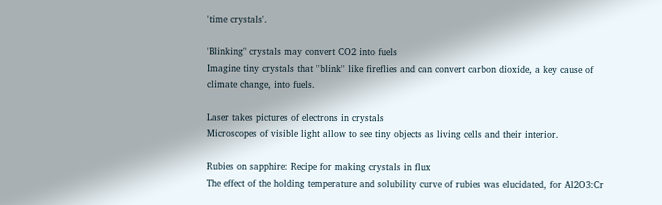'time crystals'.

'Blinking" crystals may convert CO2 into fuels
Imagine tiny crystals that ''blink'' like fireflies and can convert carbon dioxide, a key cause of climate change, into fuels.

Laser takes pictures of electrons in crystals
Microscopes of visible light allow to see tiny objects as living cells and their interior.

Rubies on sapphire: Recipe for making crystals in flux
The effect of the holding temperature and solubility curve of rubies was elucidated, for Al2O3:Cr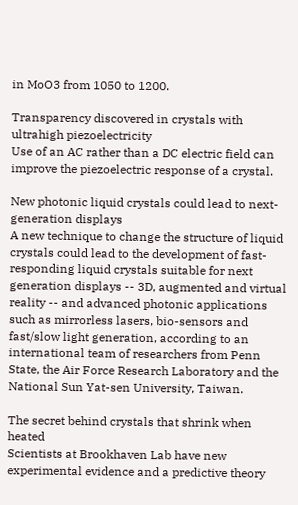in MoO3 from 1050 to 1200.

Transparency discovered in crystals with ultrahigh piezoelectricity
Use of an AC rather than a DC electric field can improve the piezoelectric response of a crystal.

New photonic liquid crystals could lead to next-generation displays
A new technique to change the structure of liquid crystals could lead to the development of fast-responding liquid crystals suitable for next generation displays -- 3D, augmented and virtual reality -- and advanced photonic applications such as mirrorless lasers, bio-sensors and fast/slow light generation, according to an international team of researchers from Penn State, the Air Force Research Laboratory and the National Sun Yat-sen University, Taiwan.

The secret behind crystals that shrink when heated
Scientists at Brookhaven Lab have new experimental evidence and a predictive theory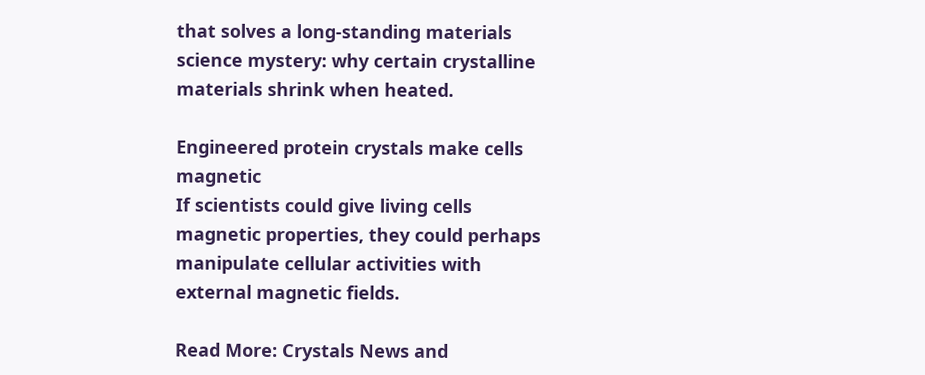that solves a long-standing materials science mystery: why certain crystalline materials shrink when heated.

Engineered protein crystals make cells magnetic
If scientists could give living cells magnetic properties, they could perhaps manipulate cellular activities with external magnetic fields.

Read More: Crystals News and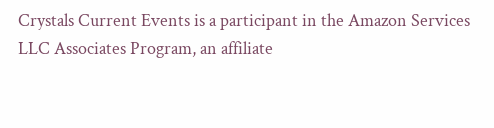Crystals Current Events is a participant in the Amazon Services LLC Associates Program, an affiliate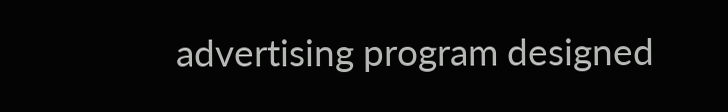advertising program designed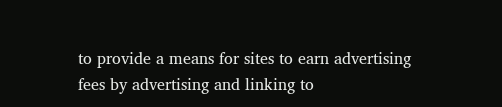to provide a means for sites to earn advertising fees by advertising and linking to